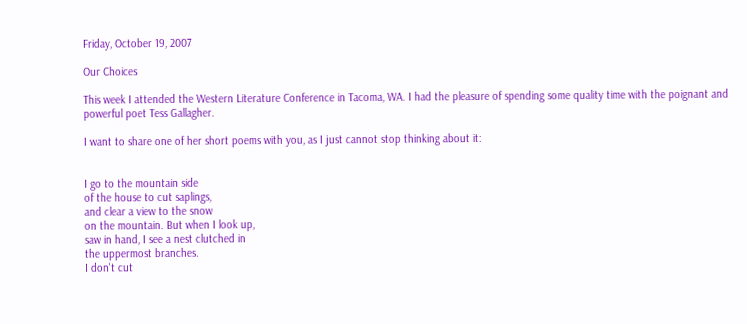Friday, October 19, 2007

Our Choices

This week I attended the Western Literature Conference in Tacoma, WA. I had the pleasure of spending some quality time with the poignant and powerful poet Tess Gallagher.

I want to share one of her short poems with you, as I just cannot stop thinking about it:


I go to the mountain side
of the house to cut saplings,
and clear a view to the snow
on the mountain. But when I look up,
saw in hand, I see a nest clutched in
the uppermost branches.
I don't cut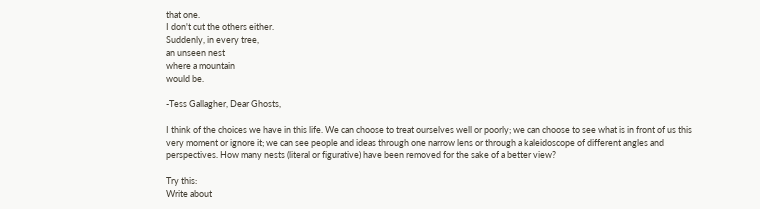that one.
I don't cut the others either.
Suddenly, in every tree,
an unseen nest
where a mountain
would be.

-Tess Gallagher, Dear Ghosts,

I think of the choices we have in this life. We can choose to treat ourselves well or poorly; we can choose to see what is in front of us this very moment or ignore it; we can see people and ideas through one narrow lens or through a kaleidoscope of different angles and perspectives. How many nests (literal or figurative) have been removed for the sake of a better view?

Try this:
Write about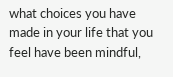what choices you have made in your life that you feel have been mindful,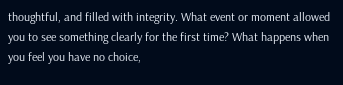thoughtful, and filled with integrity. What event or moment allowed you to see something clearly for the first time? What happens when you feel you have no choice,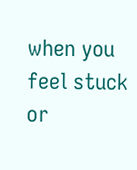when you feel stuck or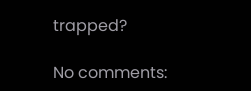trapped?

No comments: